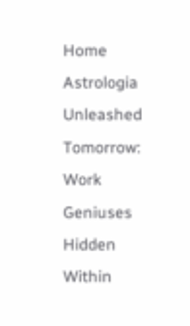Home Astrologia Unleashed Tomorrow: Work Geniuses Hidden Within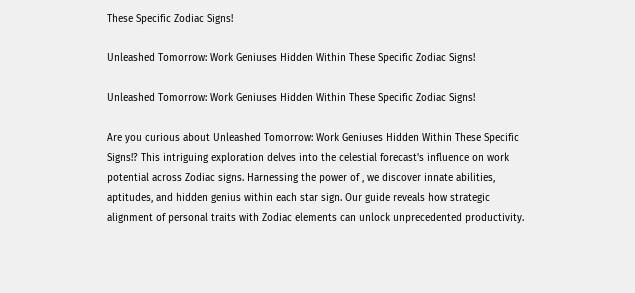These Specific Zodiac Signs!

Unleashed Tomorrow: Work Geniuses Hidden Within These Specific Zodiac Signs!

Unleashed Tomorrow: Work Geniuses Hidden Within These Specific Zodiac Signs!

Are you curious about Unleashed Tomorrow: Work Geniuses Hidden Within These Specific Signs!? This intriguing exploration delves into the celestial forecast's influence on work potential across Zodiac signs. Harnessing the power of , we discover innate abilities, aptitudes, and hidden genius within each star sign. Our guide reveals how strategic alignment of personal traits with Zodiac elements can unlock unprecedented productivity.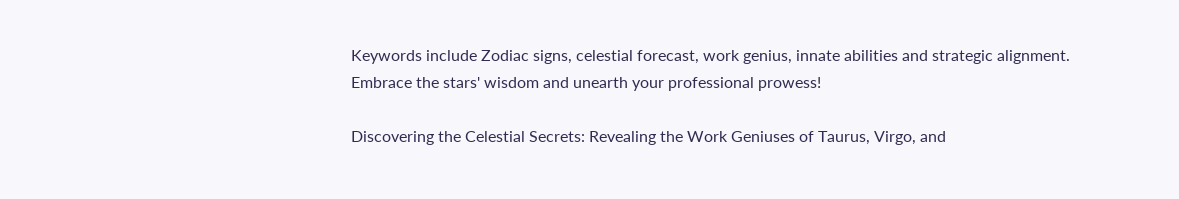Keywords include Zodiac signs, celestial forecast, work genius, innate abilities and strategic alignment. Embrace the stars' wisdom and unearth your professional prowess!

Discovering the Celestial Secrets: Revealing the Work Geniuses of Taurus, Virgo, and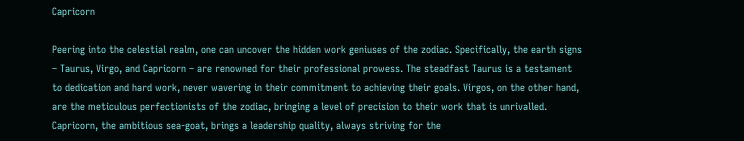Capricorn

Peering into the celestial realm, one can uncover the hidden work geniuses of the zodiac. Specifically, the earth signs – Taurus, Virgo, and Capricorn – are renowned for their professional prowess. The steadfast Taurus is a testament to dedication and hard work, never wavering in their commitment to achieving their goals. Virgos, on the other hand, are the meticulous perfectionists of the zodiac, bringing a level of precision to their work that is unrivalled. Capricorn, the ambitious sea-goat, brings a leadership quality, always striving for the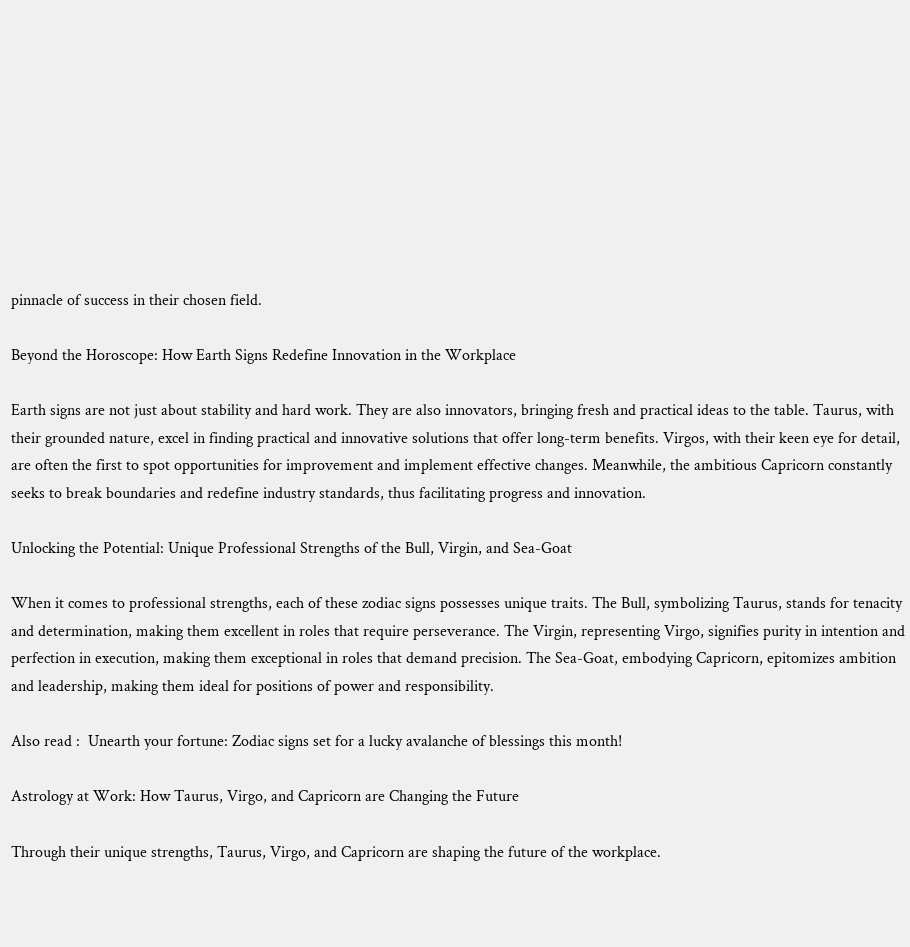pinnacle of success in their chosen field.

Beyond the Horoscope: How Earth Signs Redefine Innovation in the Workplace

Earth signs are not just about stability and hard work. They are also innovators, bringing fresh and practical ideas to the table. Taurus, with their grounded nature, excel in finding practical and innovative solutions that offer long-term benefits. Virgos, with their keen eye for detail, are often the first to spot opportunities for improvement and implement effective changes. Meanwhile, the ambitious Capricorn constantly seeks to break boundaries and redefine industry standards, thus facilitating progress and innovation.

Unlocking the Potential: Unique Professional Strengths of the Bull, Virgin, and Sea-Goat

When it comes to professional strengths, each of these zodiac signs possesses unique traits. The Bull, symbolizing Taurus, stands for tenacity and determination, making them excellent in roles that require perseverance. The Virgin, representing Virgo, signifies purity in intention and perfection in execution, making them exceptional in roles that demand precision. The Sea-Goat, embodying Capricorn, epitomizes ambition and leadership, making them ideal for positions of power and responsibility.

Also read :  Unearth your fortune: Zodiac signs set for a lucky avalanche of blessings this month!

Astrology at Work: How Taurus, Virgo, and Capricorn are Changing the Future

Through their unique strengths, Taurus, Virgo, and Capricorn are shaping the future of the workplace.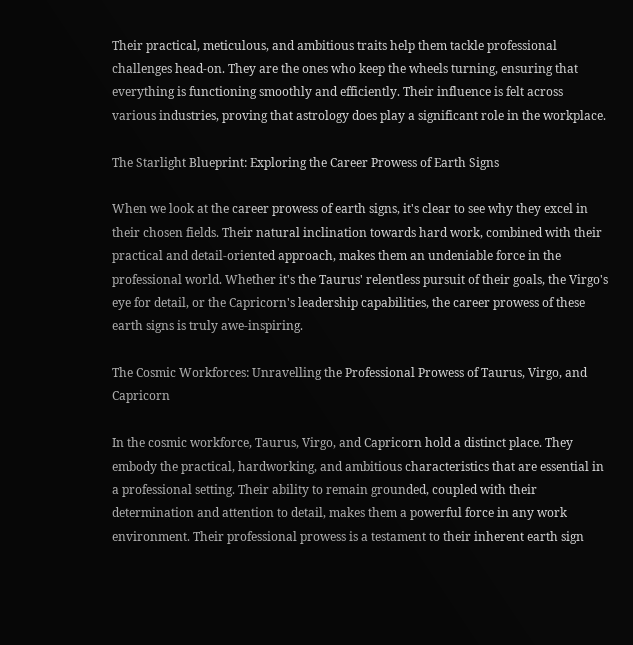Their practical, meticulous, and ambitious traits help them tackle professional challenges head-on. They are the ones who keep the wheels turning, ensuring that everything is functioning smoothly and efficiently. Their influence is felt across various industries, proving that astrology does play a significant role in the workplace.

The Starlight Blueprint: Exploring the Career Prowess of Earth Signs

When we look at the career prowess of earth signs, it's clear to see why they excel in their chosen fields. Their natural inclination towards hard work, combined with their practical and detail-oriented approach, makes them an undeniable force in the professional world. Whether it's the Taurus' relentless pursuit of their goals, the Virgo's eye for detail, or the Capricorn's leadership capabilities, the career prowess of these earth signs is truly awe-inspiring.

The Cosmic Workforces: Unravelling the Professional Prowess of Taurus, Virgo, and Capricorn

In the cosmic workforce, Taurus, Virgo, and Capricorn hold a distinct place. They embody the practical, hardworking, and ambitious characteristics that are essential in a professional setting. Their ability to remain grounded, coupled with their determination and attention to detail, makes them a powerful force in any work environment. Their professional prowess is a testament to their inherent earth sign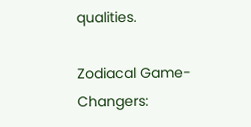qualities.

Zodiacal Game-Changers: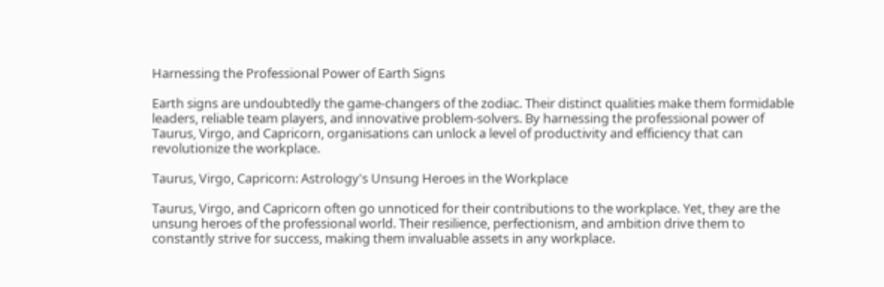Harnessing the Professional Power of Earth Signs

Earth signs are undoubtedly the game-changers of the zodiac. Their distinct qualities make them formidable leaders, reliable team players, and innovative problem-solvers. By harnessing the professional power of Taurus, Virgo, and Capricorn, organisations can unlock a level of productivity and efficiency that can revolutionize the workplace.

Taurus, Virgo, Capricorn: Astrology's Unsung Heroes in the Workplace

Taurus, Virgo, and Capricorn often go unnoticed for their contributions to the workplace. Yet, they are the unsung heroes of the professional world. Their resilience, perfectionism, and ambition drive them to constantly strive for success, making them invaluable assets in any workplace.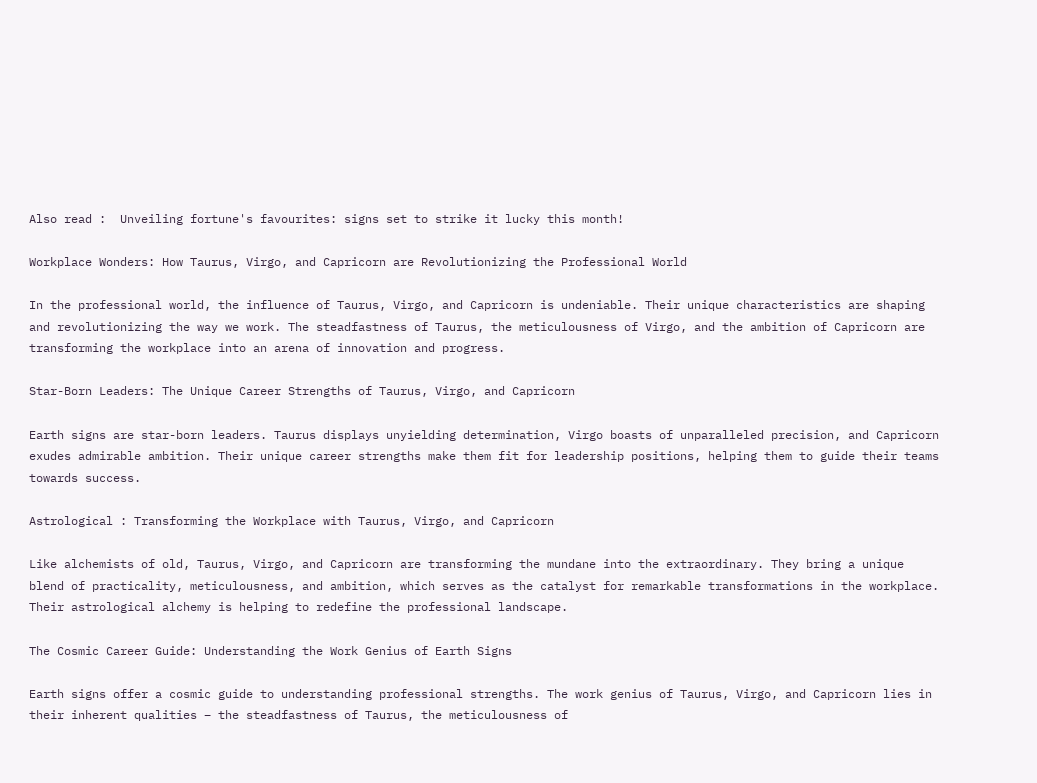Also read :  Unveiling fortune's favourites: signs set to strike it lucky this month!

Workplace Wonders: How Taurus, Virgo, and Capricorn are Revolutionizing the Professional World

In the professional world, the influence of Taurus, Virgo, and Capricorn is undeniable. Their unique characteristics are shaping and revolutionizing the way we work. The steadfastness of Taurus, the meticulousness of Virgo, and the ambition of Capricorn are transforming the workplace into an arena of innovation and progress.

Star-Born Leaders: The Unique Career Strengths of Taurus, Virgo, and Capricorn

Earth signs are star-born leaders. Taurus displays unyielding determination, Virgo boasts of unparalleled precision, and Capricorn exudes admirable ambition. Their unique career strengths make them fit for leadership positions, helping them to guide their teams towards success.

Astrological : Transforming the Workplace with Taurus, Virgo, and Capricorn

Like alchemists of old, Taurus, Virgo, and Capricorn are transforming the mundane into the extraordinary. They bring a unique blend of practicality, meticulousness, and ambition, which serves as the catalyst for remarkable transformations in the workplace. Their astrological alchemy is helping to redefine the professional landscape.

The Cosmic Career Guide: Understanding the Work Genius of Earth Signs

Earth signs offer a cosmic guide to understanding professional strengths. The work genius of Taurus, Virgo, and Capricorn lies in their inherent qualities – the steadfastness of Taurus, the meticulousness of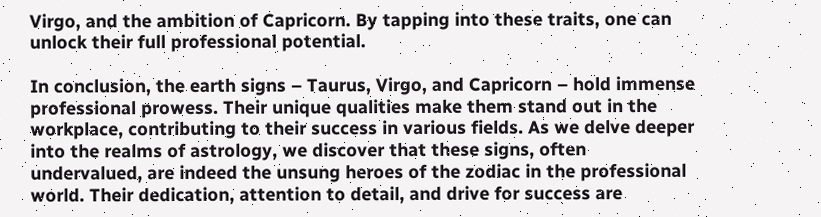Virgo, and the ambition of Capricorn. By tapping into these traits, one can unlock their full professional potential.

In conclusion, the earth signs – Taurus, Virgo, and Capricorn – hold immense professional prowess. Their unique qualities make them stand out in the workplace, contributing to their success in various fields. As we delve deeper into the realms of astrology, we discover that these signs, often undervalued, are indeed the unsung heroes of the zodiac in the professional world. Their dedication, attention to detail, and drive for success are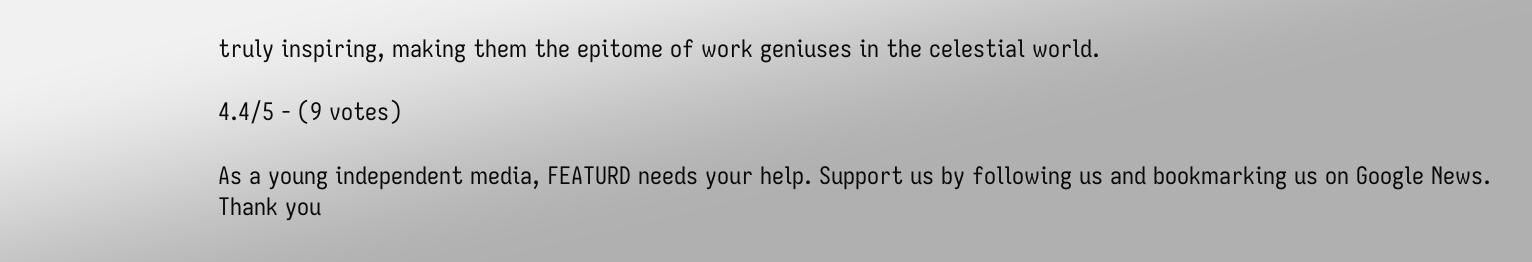truly inspiring, making them the epitome of work geniuses in the celestial world.

4.4/5 - (9 votes)

As a young independent media, FEATURD needs your help. Support us by following us and bookmarking us on Google News. Thank you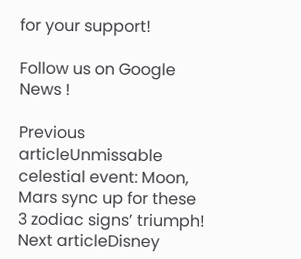for your support!

Follow us on Google News !

Previous articleUnmissable celestial event: Moon, Mars sync up for these 3 zodiac signs’ triumph!
Next articleDisney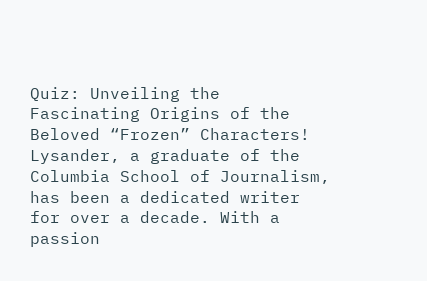Quiz: Unveiling the Fascinating Origins of the Beloved “Frozen” Characters!
Lysander, a graduate of the Columbia School of Journalism, has been a dedicated writer for over a decade. With a passion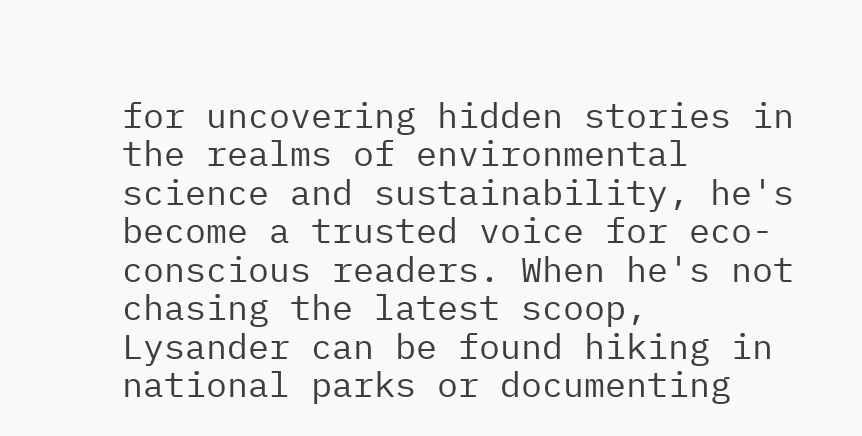for uncovering hidden stories in the realms of environmental science and sustainability, he's become a trusted voice for eco-conscious readers. When he's not chasing the latest scoop, Lysander can be found hiking in national parks or documenting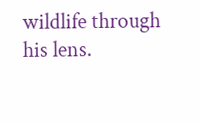wildlife through his lens.